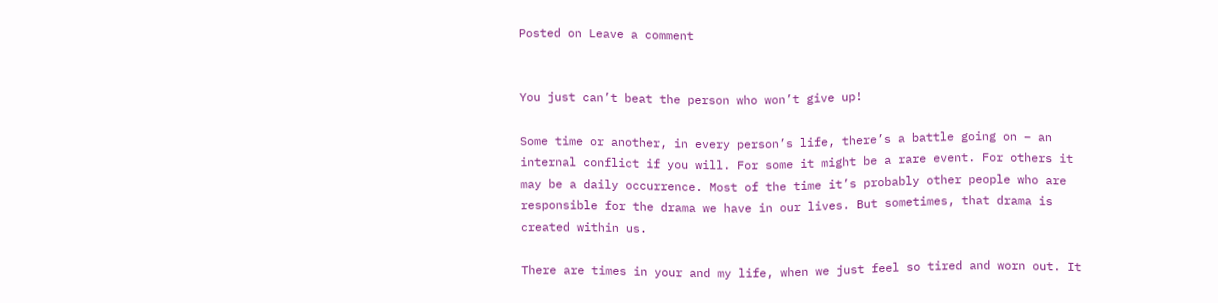Posted on Leave a comment


You just can’t beat the person who won’t give up!

Some time or another, in every person’s life, there’s a battle going on – an internal conflict if you will. For some it might be a rare event. For others it may be a daily occurrence. Most of the time it’s probably other people who are responsible for the drama we have in our lives. But sometimes, that drama is created within us.

There are times in your and my life, when we just feel so tired and worn out. It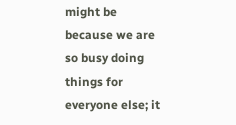might be because we are so busy doing things for everyone else; it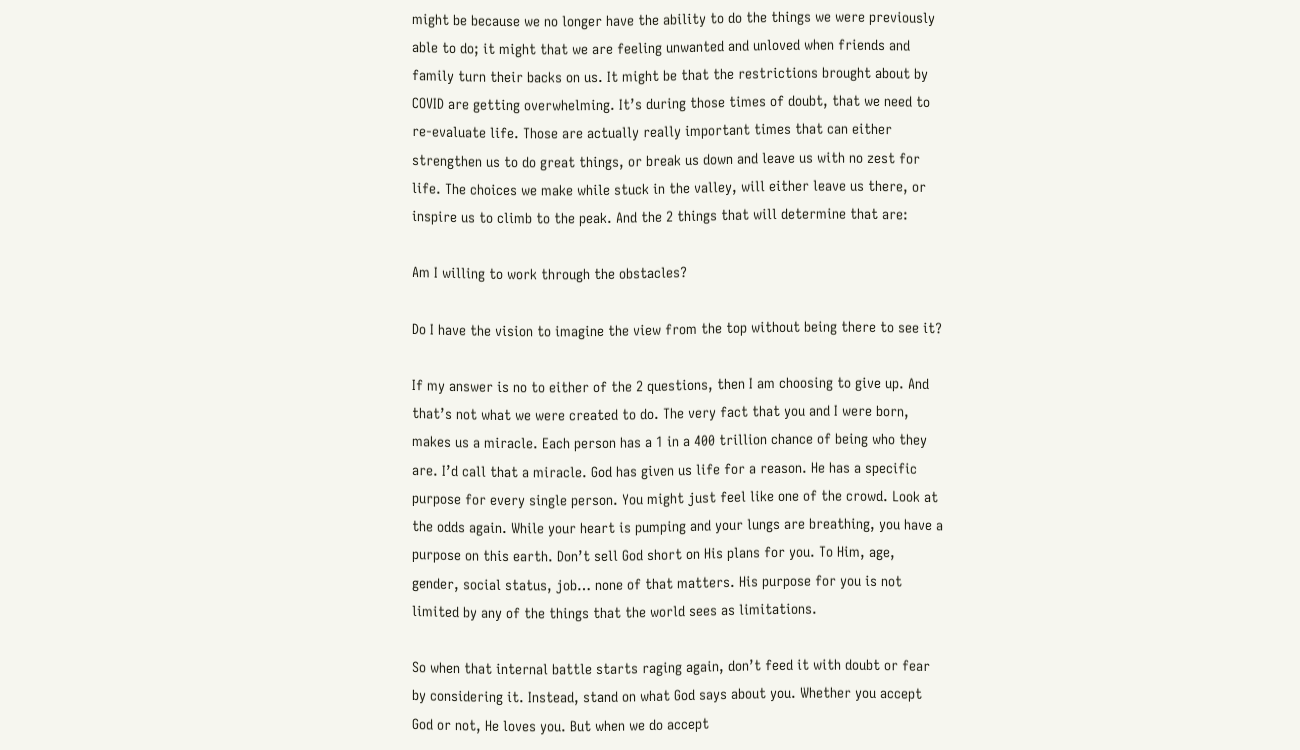might be because we no longer have the ability to do the things we were previously able to do; it might that we are feeling unwanted and unloved when friends and family turn their backs on us. It might be that the restrictions brought about by COVID are getting overwhelming. It’s during those times of doubt, that we need to re-evaluate life. Those are actually really important times that can either strengthen us to do great things, or break us down and leave us with no zest for life. The choices we make while stuck in the valley, will either leave us there, or inspire us to climb to the peak. And the 2 things that will determine that are:

Am I willing to work through the obstacles?

Do I have the vision to imagine the view from the top without being there to see it?

If my answer is no to either of the 2 questions, then I am choosing to give up. And that’s not what we were created to do. The very fact that you and I were born, makes us a miracle. Each person has a 1 in a 400 trillion chance of being who they are. I’d call that a miracle. God has given us life for a reason. He has a specific purpose for every single person. You might just feel like one of the crowd. Look at the odds again. While your heart is pumping and your lungs are breathing, you have a purpose on this earth. Don’t sell God short on His plans for you. To Him, age, gender, social status, job… none of that matters. His purpose for you is not limited by any of the things that the world sees as limitations.

So when that internal battle starts raging again, don’t feed it with doubt or fear by considering it. Instead, stand on what God says about you. Whether you accept God or not, He loves you. But when we do accept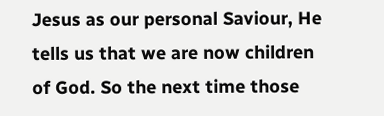Jesus as our personal Saviour, He tells us that we are now children of God. So the next time those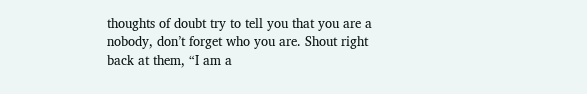thoughts of doubt try to tell you that you are a nobody, don’t forget who you are. Shout right back at them, “I am a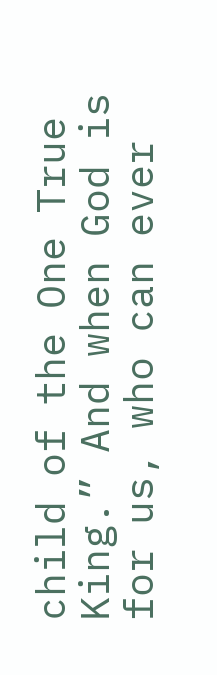child of the One True King.” And when God is for us, who can ever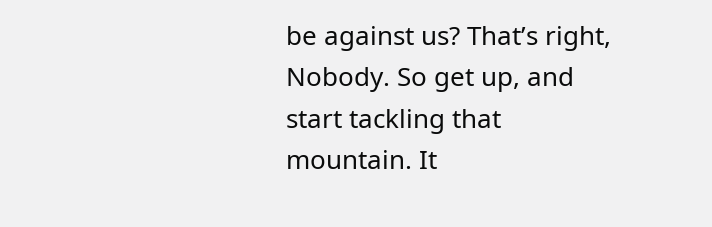be against us? That’s right, Nobody. So get up, and start tackling that mountain. It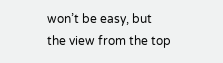won’t be easy, but the view from the top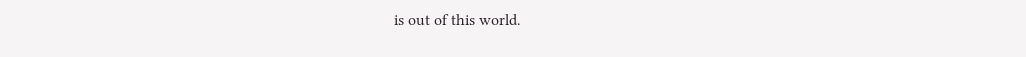is out of this world.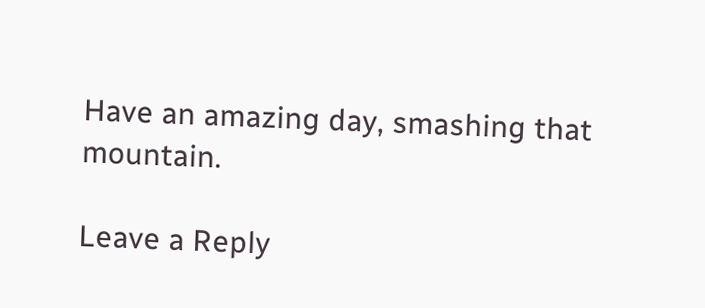Have an amazing day, smashing that mountain.

Leave a Reply